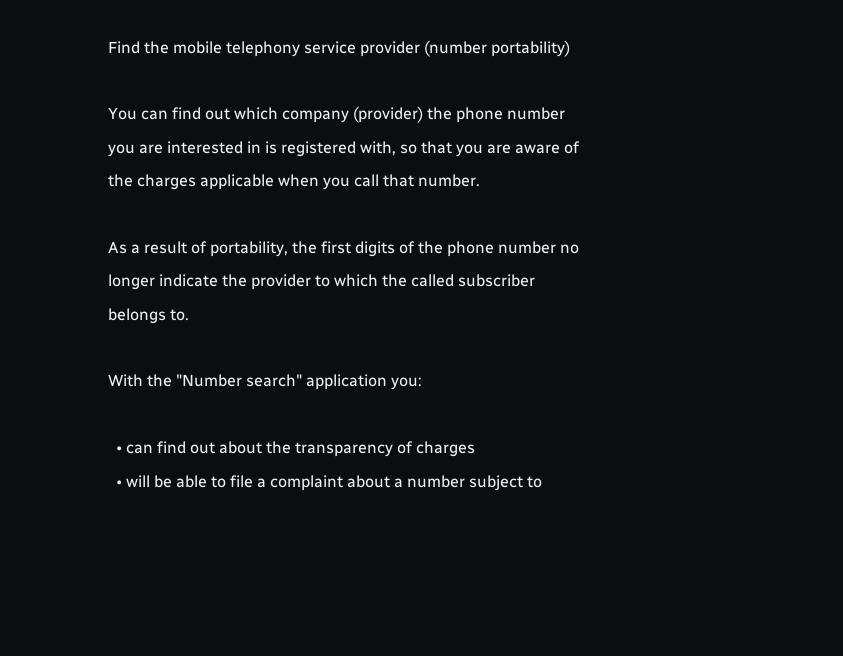Find the mobile telephony service provider (number portability)

You can find out which company (provider) the phone number you are interested in is registered with, so that you are aware of the charges applicable when you call that number.

As a result of portability, the first digits of the phone number no longer indicate the provider to which the called subscriber belongs to.

With the "Number search" application you:

  • can find out about the transparency of charges
  • will be able to file a complaint about a number subject to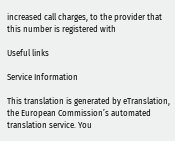increased call charges, to the provider that this number is registered with

Useful links

Service Information

This translation is generated by eTranslation, the European Commission’s automated translation service. You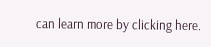can learn more by clicking here.